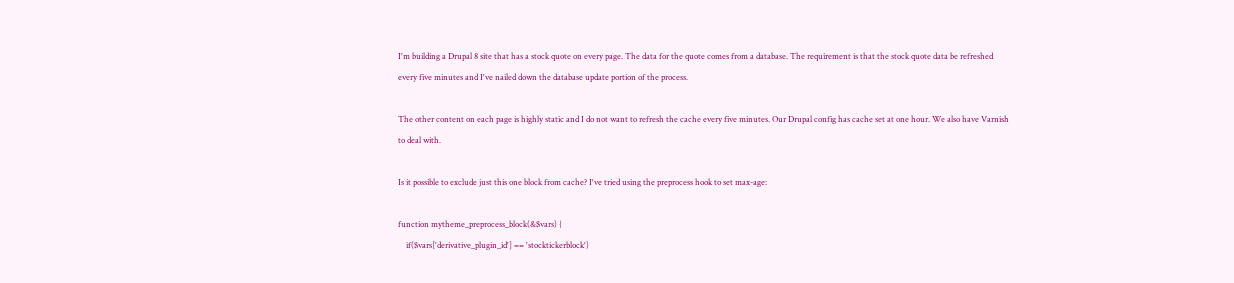I'm building a Drupal 8 site that has a stock quote on every page. The data for the quote comes from a database. The requirement is that the stock quote data be refreshed every five minutes and I've nailed down the database update portion of the process.

The other content on each page is highly static and I do not want to refresh the cache every five minutes. Our Drupal config has cache set at one hour. We also have Varnish to deal with.

Is it possible to exclude just this one block from cache? I've tried using the preprocess hook to set max-age:

function mytheme_preprocess_block(&$vars) {
    if($vars['derivative_plugin_id'] == 'stocktickerblock')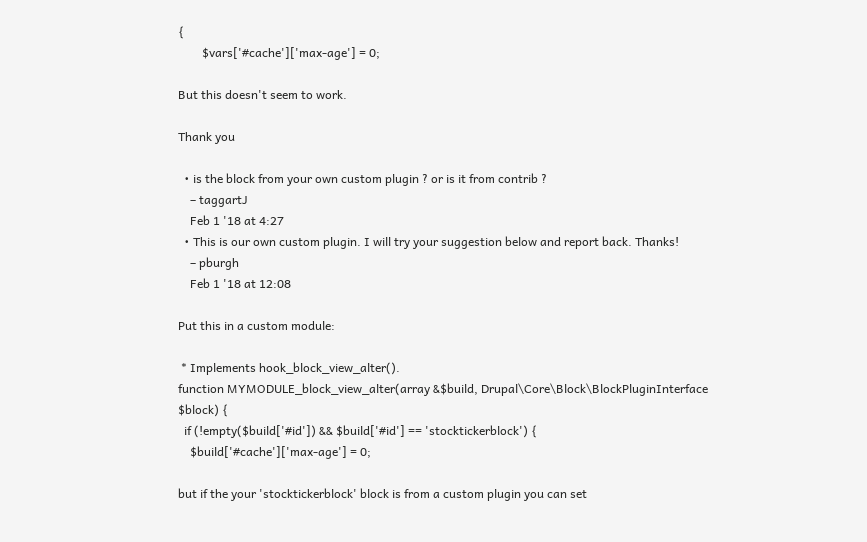{
        $vars['#cache']['max-age'] = 0;

But this doesn't seem to work.

Thank you

  • is the block from your own custom plugin ? or is it from contrib ?
    – taggartJ
    Feb 1 '18 at 4:27
  • This is our own custom plugin. I will try your suggestion below and report back. Thanks!
    – pburgh
    Feb 1 '18 at 12:08

Put this in a custom module:

 * Implements hook_block_view_alter().
function MYMODULE_block_view_alter(array &$build, Drupal\Core\Block\BlockPluginInterface $block) {
  if (!empty($build['#id']) && $build['#id'] == 'stocktickerblock') {
    $build['#cache']['max-age'] = 0;

but if the your 'stocktickerblock' block is from a custom plugin you can set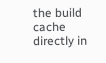the build cache directly in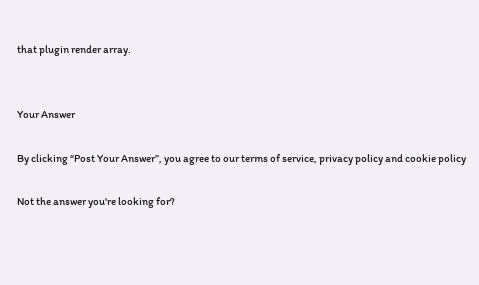that plugin render array.


Your Answer

By clicking “Post Your Answer”, you agree to our terms of service, privacy policy and cookie policy

Not the answer you're looking for?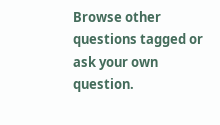Browse other questions tagged or ask your own question.